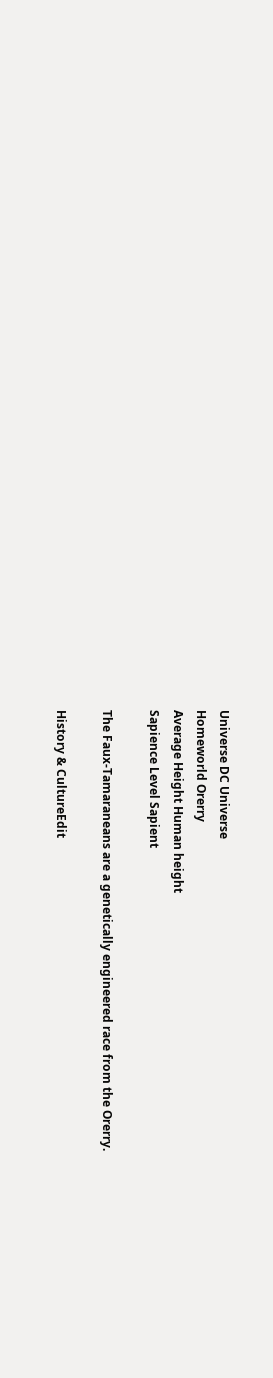Universe DC Universe
Homeworld Orerry
Average Height Human height
Sapience Level Sapient

The Faux-Tamaraneans are a genetically engineered race from the Orerry.

History & CultureEdit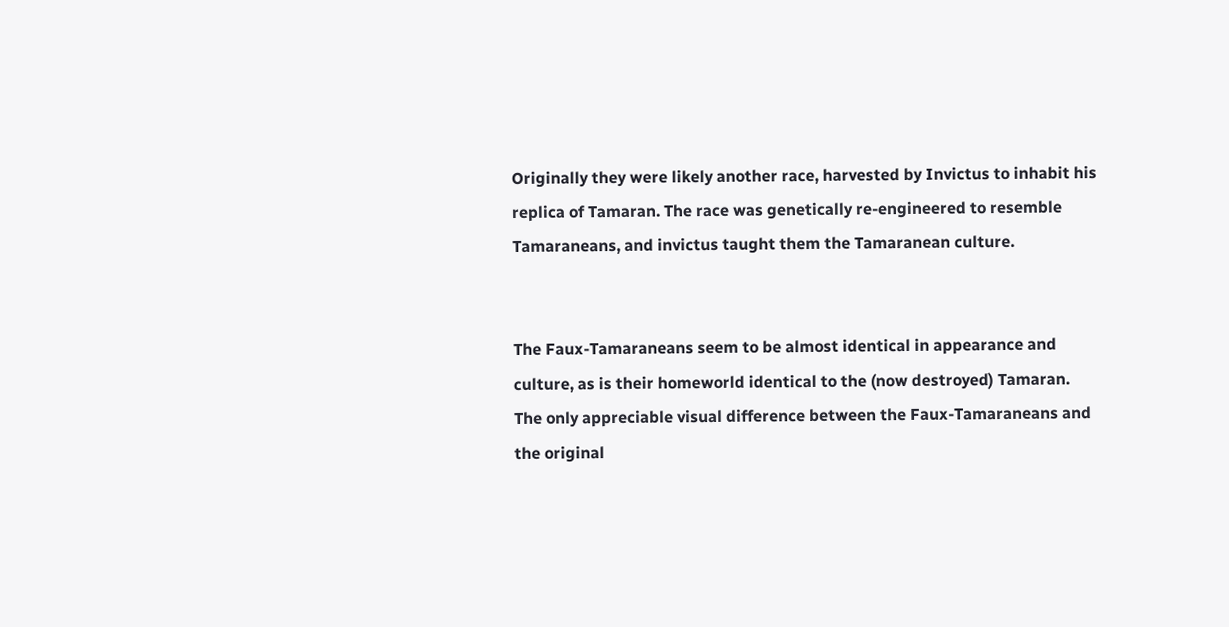Originally they were likely another race, harvested by Invictus to inhabit his replica of Tamaran. The race was genetically re-engineered to resemble Tamaraneans, and invictus taught them the Tamaranean culture.


The Faux-Tamaraneans seem to be almost identical in appearance and culture, as is their homeworld identical to the (now destroyed) Tamaran. The only appreciable visual difference between the Faux-Tamaraneans and the original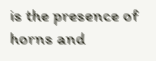is the presence of horns and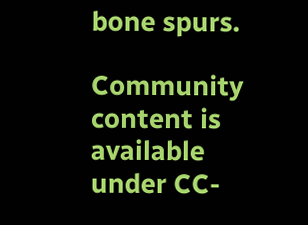bone spurs.

Community content is available under CC-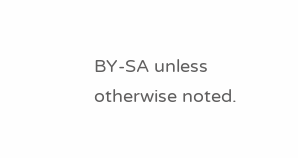BY-SA unless otherwise noted.